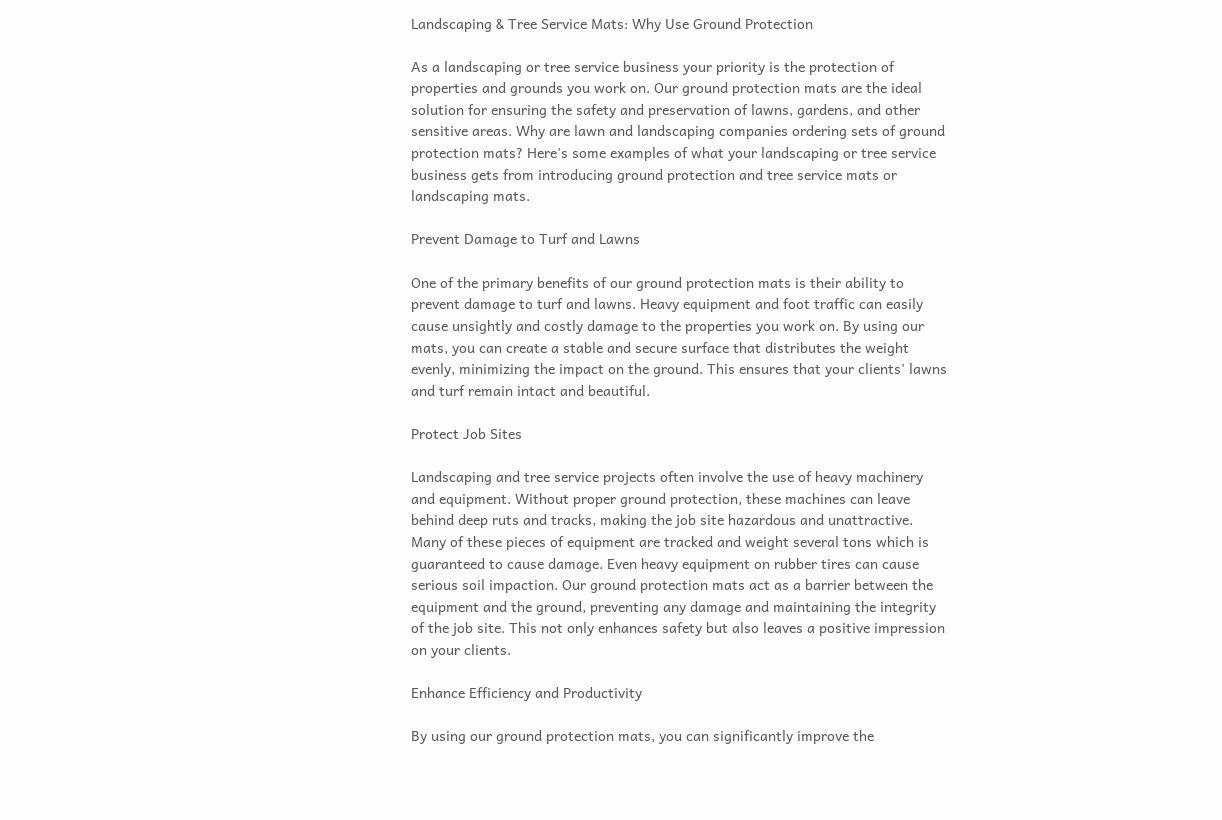Landscaping & Tree Service Mats: Why Use Ground Protection

As a landscaping or tree service business your priority is the protection of properties and grounds you work on. Our ground protection mats are the ideal solution for ensuring the safety and preservation of lawns, gardens, and other sensitive areas. Why are lawn and landscaping companies ordering sets of ground protection mats? Here's some examples of what your landscaping or tree service business gets from introducing ground protection and tree service mats or landscaping mats.

Prevent Damage to Turf and Lawns

One of the primary benefits of our ground protection mats is their ability to prevent damage to turf and lawns. Heavy equipment and foot traffic can easily cause unsightly and costly damage to the properties you work on. By using our mats, you can create a stable and secure surface that distributes the weight evenly, minimizing the impact on the ground. This ensures that your clients' lawns and turf remain intact and beautiful.

Protect Job Sites

Landscaping and tree service projects often involve the use of heavy machinery and equipment. Without proper ground protection, these machines can leave behind deep ruts and tracks, making the job site hazardous and unattractive. Many of these pieces of equipment are tracked and weight several tons which is guaranteed to cause damage. Even heavy equipment on rubber tires can cause serious soil impaction. Our ground protection mats act as a barrier between the equipment and the ground, preventing any damage and maintaining the integrity of the job site. This not only enhances safety but also leaves a positive impression on your clients.

Enhance Efficiency and Productivity

By using our ground protection mats, you can significantly improve the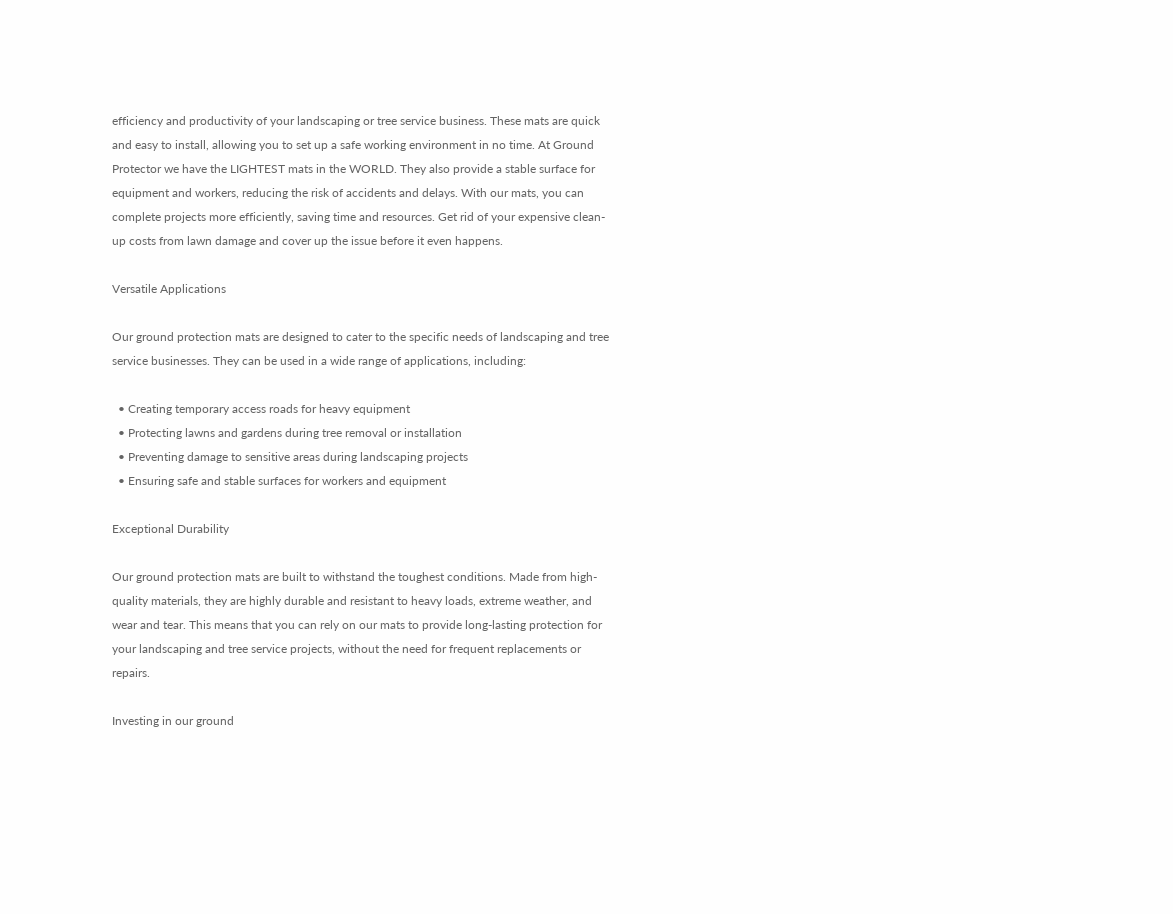efficiency and productivity of your landscaping or tree service business. These mats are quick and easy to install, allowing you to set up a safe working environment in no time. At Ground Protector we have the LIGHTEST mats in the WORLD. They also provide a stable surface for equipment and workers, reducing the risk of accidents and delays. With our mats, you can complete projects more efficiently, saving time and resources. Get rid of your expensive clean-up costs from lawn damage and cover up the issue before it even happens.

Versatile Applications

Our ground protection mats are designed to cater to the specific needs of landscaping and tree service businesses. They can be used in a wide range of applications, including:

  • Creating temporary access roads for heavy equipment
  • Protecting lawns and gardens during tree removal or installation
  • Preventing damage to sensitive areas during landscaping projects
  • Ensuring safe and stable surfaces for workers and equipment

Exceptional Durability

Our ground protection mats are built to withstand the toughest conditions. Made from high-quality materials, they are highly durable and resistant to heavy loads, extreme weather, and wear and tear. This means that you can rely on our mats to provide long-lasting protection for your landscaping and tree service projects, without the need for frequent replacements or repairs.

Investing in our ground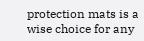protection mats is a wise choice for any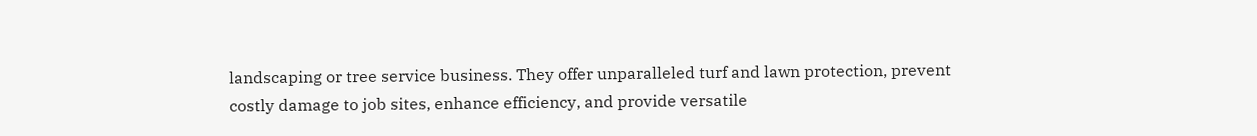landscaping or tree service business. They offer unparalleled turf and lawn protection, prevent costly damage to job sites, enhance efficiency, and provide versatile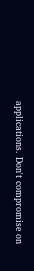applications. Don't compromise on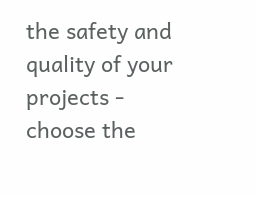the safety and quality of your projects - choose the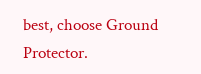best, choose Ground Protector.